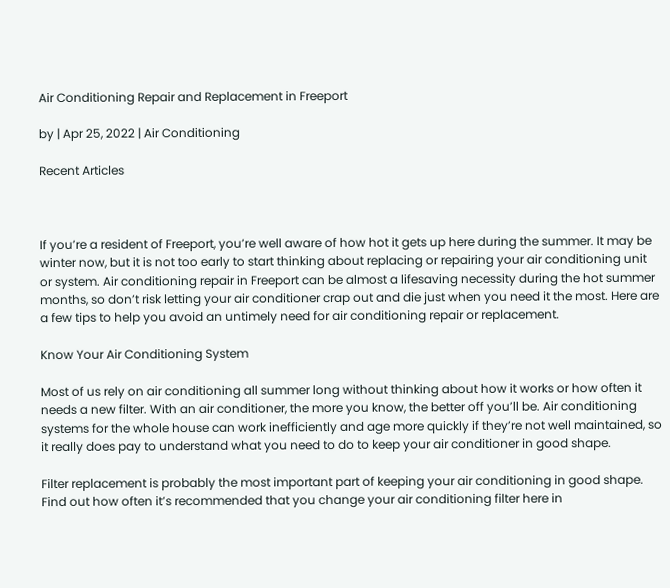Air Conditioning Repair and Replacement in Freeport

by | Apr 25, 2022 | Air Conditioning

Recent Articles



If you’re a resident of Freeport, you’re well aware of how hot it gets up here during the summer. It may be winter now, but it is not too early to start thinking about replacing or repairing your air conditioning unit or system. Air conditioning repair in Freeport can be almost a lifesaving necessity during the hot summer months, so don’t risk letting your air conditioner crap out and die just when you need it the most. Here are a few tips to help you avoid an untimely need for air conditioning repair or replacement.

Know Your Air Conditioning System

Most of us rely on air conditioning all summer long without thinking about how it works or how often it needs a new filter. With an air conditioner, the more you know, the better off you’ll be. Air conditioning systems for the whole house can work inefficiently and age more quickly if they’re not well maintained, so it really does pay to understand what you need to do to keep your air conditioner in good shape.

Filter replacement is probably the most important part of keeping your air conditioning in good shape. Find out how often it’s recommended that you change your air conditioning filter here in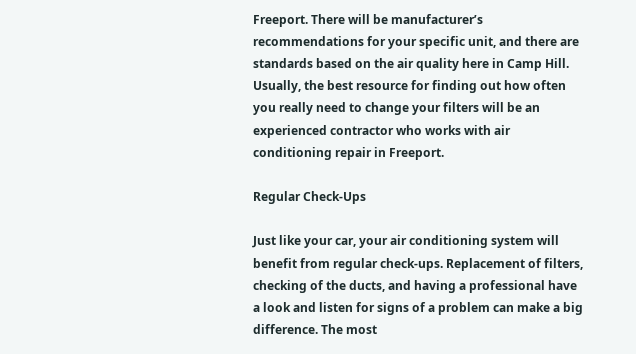Freeport. There will be manufacturer’s recommendations for your specific unit, and there are standards based on the air quality here in Camp Hill. Usually, the best resource for finding out how often you really need to change your filters will be an experienced contractor who works with air conditioning repair in Freeport.

Regular Check-Ups

Just like your car, your air conditioning system will benefit from regular check-ups. Replacement of filters, checking of the ducts, and having a professional have a look and listen for signs of a problem can make a big difference. The most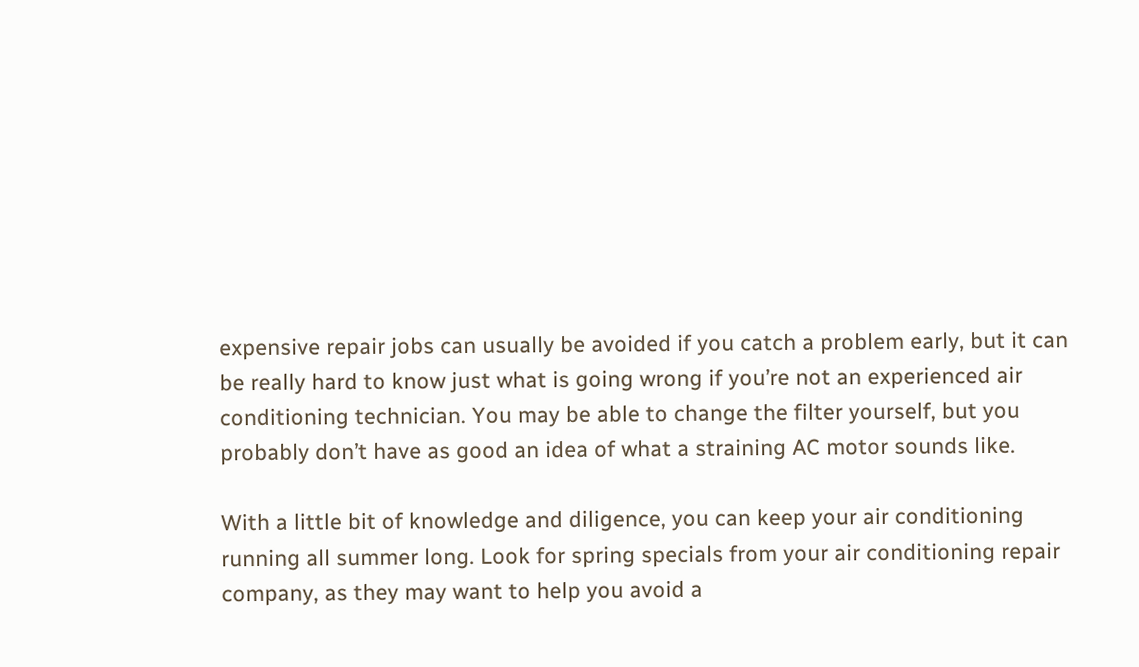expensive repair jobs can usually be avoided if you catch a problem early, but it can be really hard to know just what is going wrong if you’re not an experienced air conditioning technician. You may be able to change the filter yourself, but you probably don’t have as good an idea of what a straining AC motor sounds like.

With a little bit of knowledge and diligence, you can keep your air conditioning running all summer long. Look for spring specials from your air conditioning repair company, as they may want to help you avoid a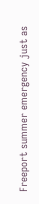Freeport summer emergency just as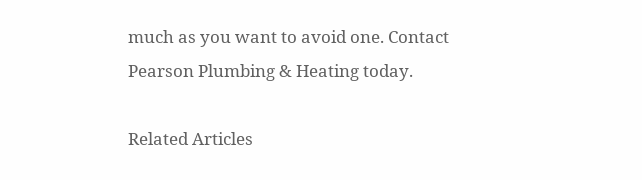much as you want to avoid one. Contact Pearson Plumbing & Heating today.

Related Articles